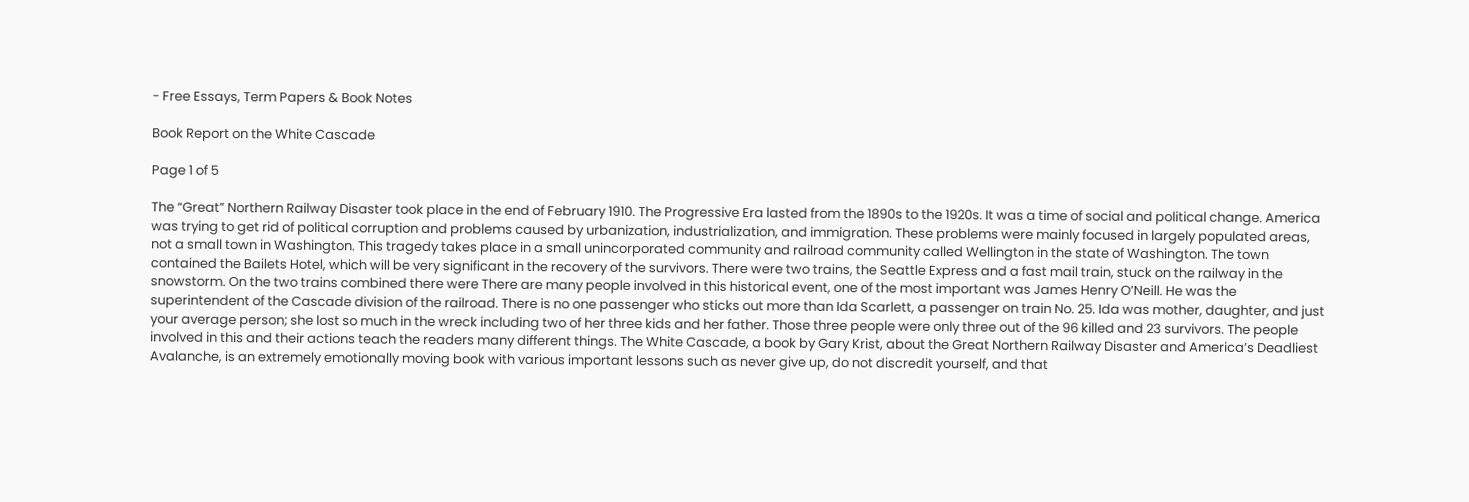- Free Essays, Term Papers & Book Notes

Book Report on the White Cascade

Page 1 of 5

The “Great” Northern Railway Disaster took place in the end of February 1910. The Progressive Era lasted from the 1890s to the 1920s. It was a time of social and political change. America was trying to get rid of political corruption and problems caused by urbanization, industrialization, and immigration. These problems were mainly focused in largely populated areas, not a small town in Washington. This tragedy takes place in a small unincorporated community and railroad community called Wellington in the state of Washington. The town contained the Bailets Hotel, which will be very significant in the recovery of the survivors. There were two trains, the Seattle Express and a fast mail train, stuck on the railway in the snowstorm. On the two trains combined there were There are many people involved in this historical event, one of the most important was James Henry O’Neill. He was the superintendent of the Cascade division of the railroad. There is no one passenger who sticks out more than Ida Scarlett, a passenger on train No. 25. Ida was mother, daughter, and just your average person; she lost so much in the wreck including two of her three kids and her father. Those three people were only three out of the 96 killed and 23 survivors. The people involved in this and their actions teach the readers many different things. The White Cascade, a book by Gary Krist, about the Great Northern Railway Disaster and America’s Deadliest Avalanche, is an extremely emotionally moving book with various important lessons such as never give up, do not discredit yourself, and that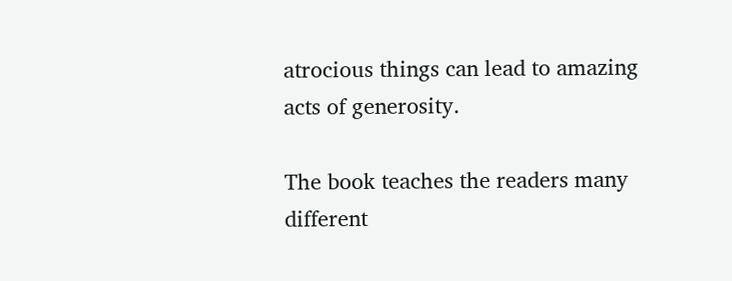atrocious things can lead to amazing acts of generosity.

The book teaches the readers many different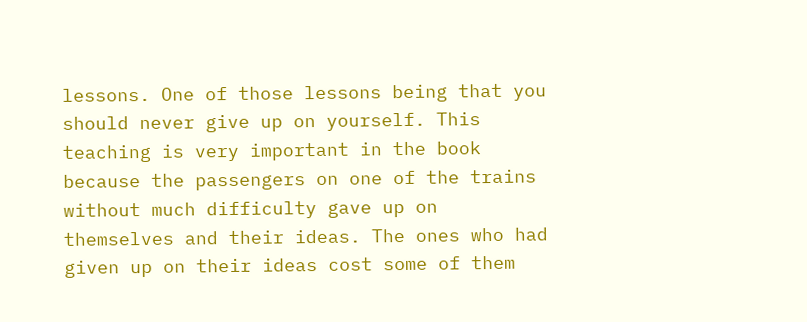lessons. One of those lessons being that you should never give up on yourself. This teaching is very important in the book because the passengers on one of the trains without much difficulty gave up on themselves and their ideas. The ones who had given up on their ideas cost some of them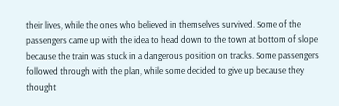their lives, while the ones who believed in themselves survived. Some of the passengers came up with the idea to head down to the town at bottom of slope because the train was stuck in a dangerous position on tracks. Some passengers followed through with the plan, while some decided to give up because they thought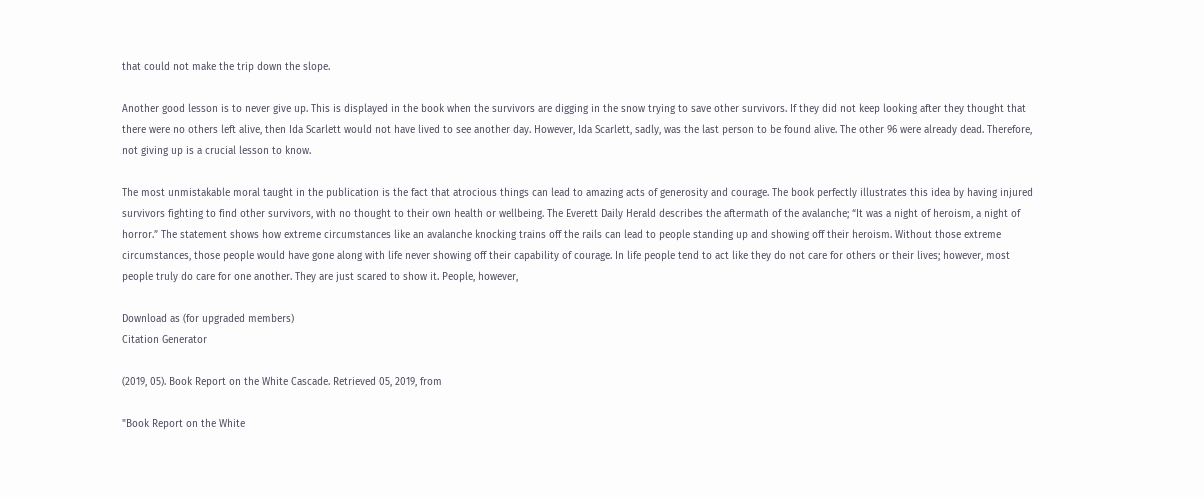that could not make the trip down the slope.

Another good lesson is to never give up. This is displayed in the book when the survivors are digging in the snow trying to save other survivors. If they did not keep looking after they thought that there were no others left alive, then Ida Scarlett would not have lived to see another day. However, Ida Scarlett, sadly, was the last person to be found alive. The other 96 were already dead. Therefore, not giving up is a crucial lesson to know.

The most unmistakable moral taught in the publication is the fact that atrocious things can lead to amazing acts of generosity and courage. The book perfectly illustrates this idea by having injured survivors fighting to find other survivors, with no thought to their own health or wellbeing. The Everett Daily Herald describes the aftermath of the avalanche; “It was a night of heroism, a night of horror.” The statement shows how extreme circumstances like an avalanche knocking trains off the rails can lead to people standing up and showing off their heroism. Without those extreme circumstances, those people would have gone along with life never showing off their capability of courage. In life people tend to act like they do not care for others or their lives; however, most people truly do care for one another. They are just scared to show it. People, however,

Download as (for upgraded members)
Citation Generator

(2019, 05). Book Report on the White Cascade. Retrieved 05, 2019, from

"Book Report on the White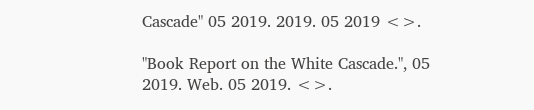Cascade" 05 2019. 2019. 05 2019 <>.

"Book Report on the White Cascade.", 05 2019. Web. 05 2019. <>.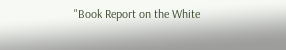"Book Report on the White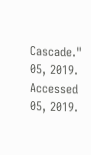Cascade." 05, 2019. Accessed 05, 2019.